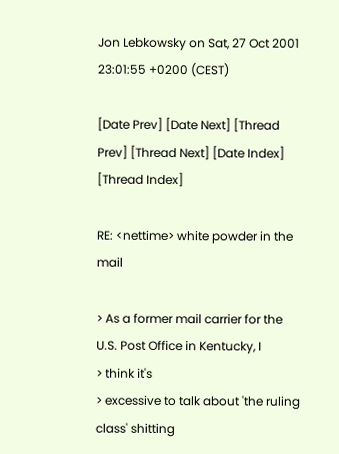Jon Lebkowsky on Sat, 27 Oct 2001 23:01:55 +0200 (CEST)

[Date Prev] [Date Next] [Thread Prev] [Thread Next] [Date Index] [Thread Index]

RE: <nettime> white powder in the mail

> As a former mail carrier for the U.S. Post Office in Kentucky, I
> think it's
> excessive to talk about 'the ruling class' shitting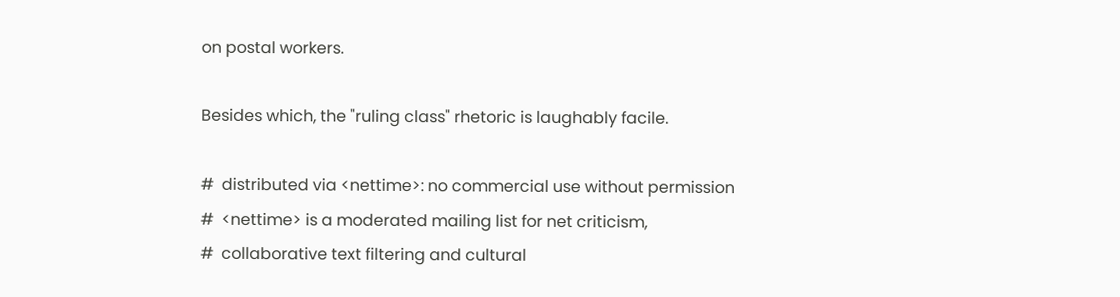on postal workers.

Besides which, the "ruling class" rhetoric is laughably facile.

#  distributed via <nettime>: no commercial use without permission
#  <nettime> is a moderated mailing list for net criticism,
#  collaborative text filtering and cultural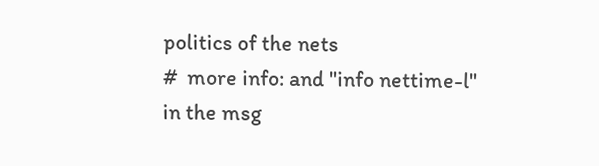politics of the nets
#  more info: and "info nettime-l" in the msg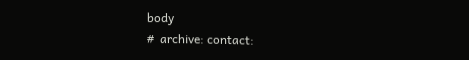body
#  archive: contact: